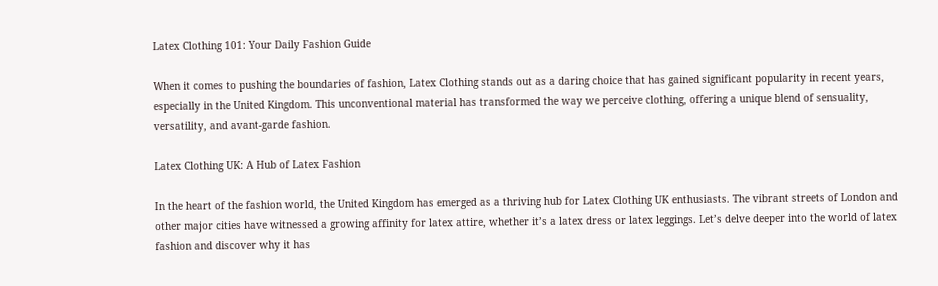Latex Clothing 101: Your Daily Fashion Guide

When it comes to pushing the boundaries of fashion, Latex Clothing stands out as a daring choice that has gained significant popularity in recent years, especially in the United Kingdom. This unconventional material has transformed the way we perceive clothing, offering a unique blend of sensuality, versatility, and avant-garde fashion.

Latex Clothing UK: A Hub of Latex Fashion

In the heart of the fashion world, the United Kingdom has emerged as a thriving hub for Latex Clothing UK enthusiasts. The vibrant streets of London and other major cities have witnessed a growing affinity for latex attire, whether it’s a latex dress or latex leggings. Let’s delve deeper into the world of latex fashion and discover why it has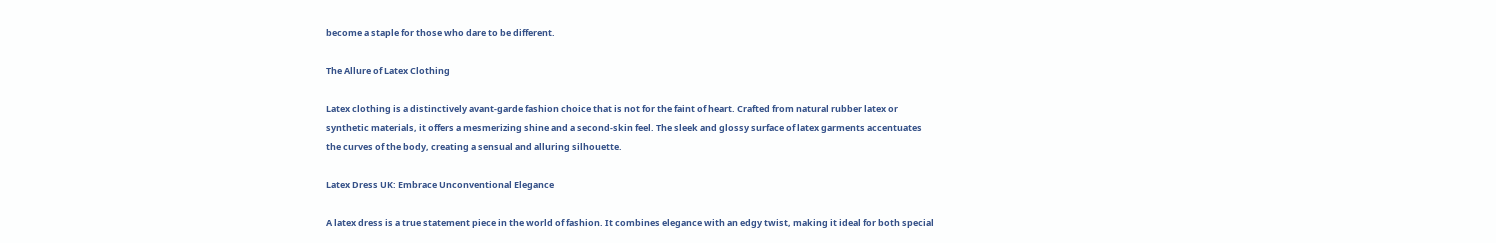become a staple for those who dare to be different.

The Allure of Latex Clothing

Latex clothing is a distinctively avant-garde fashion choice that is not for the faint of heart. Crafted from natural rubber latex or synthetic materials, it offers a mesmerizing shine and a second-skin feel. The sleek and glossy surface of latex garments accentuates the curves of the body, creating a sensual and alluring silhouette.

Latex Dress UK: Embrace Unconventional Elegance

A latex dress is a true statement piece in the world of fashion. It combines elegance with an edgy twist, making it ideal for both special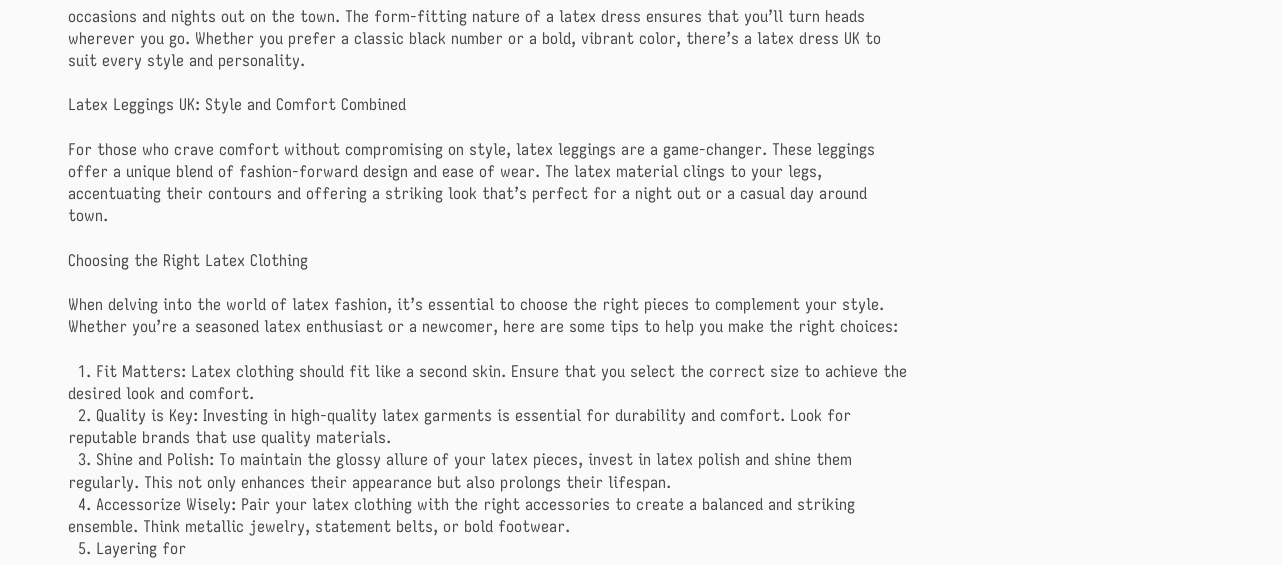occasions and nights out on the town. The form-fitting nature of a latex dress ensures that you’ll turn heads wherever you go. Whether you prefer a classic black number or a bold, vibrant color, there’s a latex dress UK to suit every style and personality.

Latex Leggings UK: Style and Comfort Combined

For those who crave comfort without compromising on style, latex leggings are a game-changer. These leggings offer a unique blend of fashion-forward design and ease of wear. The latex material clings to your legs, accentuating their contours and offering a striking look that’s perfect for a night out or a casual day around town.

Choosing the Right Latex Clothing

When delving into the world of latex fashion, it’s essential to choose the right pieces to complement your style. Whether you’re a seasoned latex enthusiast or a newcomer, here are some tips to help you make the right choices:

  1. Fit Matters: Latex clothing should fit like a second skin. Ensure that you select the correct size to achieve the desired look and comfort.
  2. Quality is Key: Investing in high-quality latex garments is essential for durability and comfort. Look for reputable brands that use quality materials.
  3. Shine and Polish: To maintain the glossy allure of your latex pieces, invest in latex polish and shine them regularly. This not only enhances their appearance but also prolongs their lifespan.
  4. Accessorize Wisely: Pair your latex clothing with the right accessories to create a balanced and striking ensemble. Think metallic jewelry, statement belts, or bold footwear.
  5. Layering for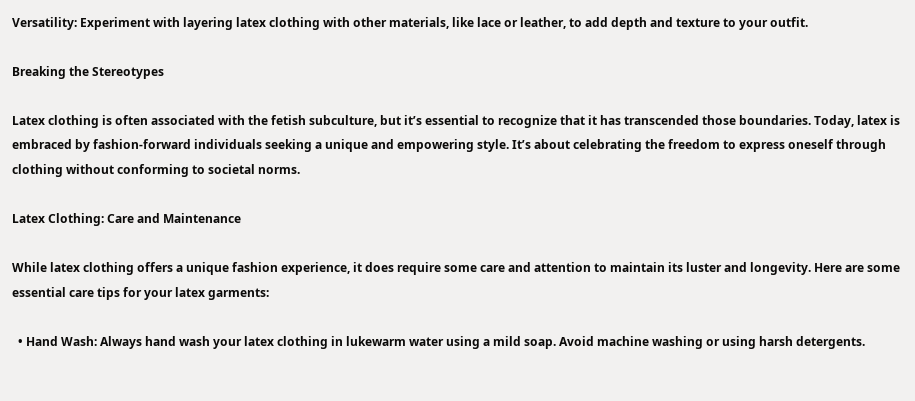Versatility: Experiment with layering latex clothing with other materials, like lace or leather, to add depth and texture to your outfit.

Breaking the Stereotypes

Latex clothing is often associated with the fetish subculture, but it’s essential to recognize that it has transcended those boundaries. Today, latex is embraced by fashion-forward individuals seeking a unique and empowering style. It’s about celebrating the freedom to express oneself through clothing without conforming to societal norms.

Latex Clothing: Care and Maintenance

While latex clothing offers a unique fashion experience, it does require some care and attention to maintain its luster and longevity. Here are some essential care tips for your latex garments:

  • Hand Wash: Always hand wash your latex clothing in lukewarm water using a mild soap. Avoid machine washing or using harsh detergents.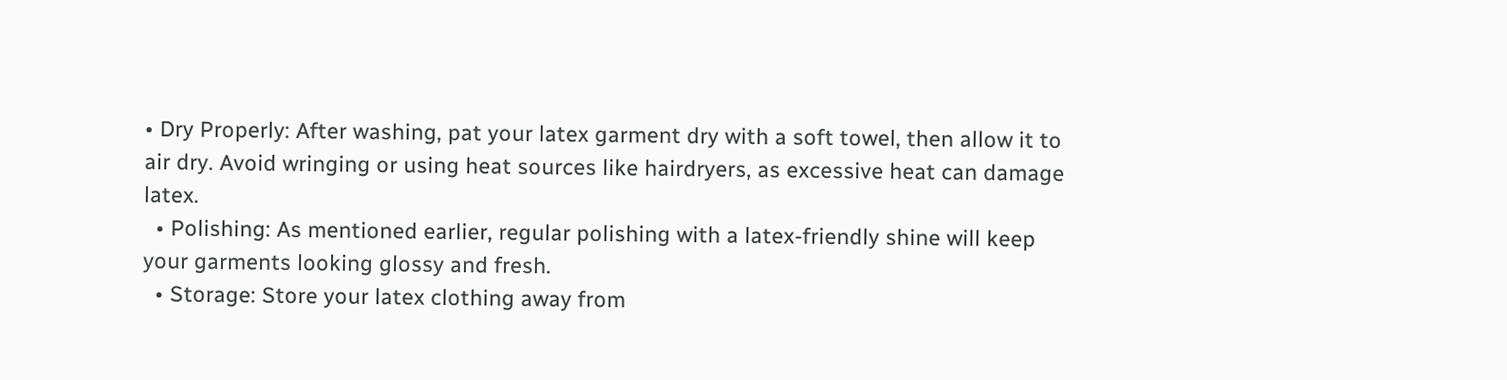• Dry Properly: After washing, pat your latex garment dry with a soft towel, then allow it to air dry. Avoid wringing or using heat sources like hairdryers, as excessive heat can damage latex.
  • Polishing: As mentioned earlier, regular polishing with a latex-friendly shine will keep your garments looking glossy and fresh.
  • Storage: Store your latex clothing away from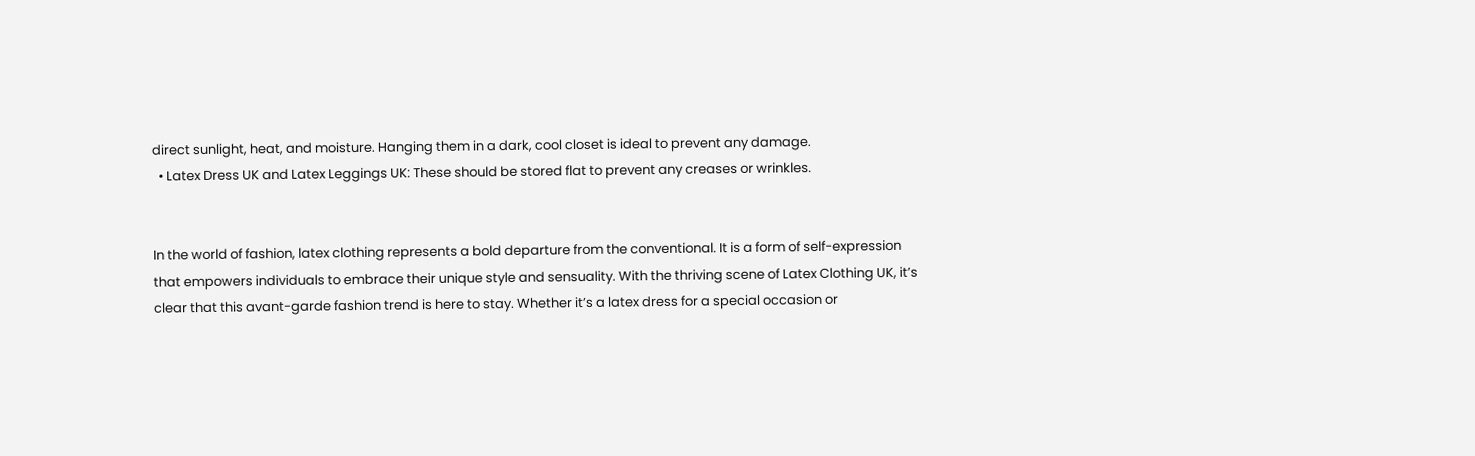direct sunlight, heat, and moisture. Hanging them in a dark, cool closet is ideal to prevent any damage.
  • Latex Dress UK and Latex Leggings UK: These should be stored flat to prevent any creases or wrinkles.


In the world of fashion, latex clothing represents a bold departure from the conventional. It is a form of self-expression that empowers individuals to embrace their unique style and sensuality. With the thriving scene of Latex Clothing UK, it’s clear that this avant-garde fashion trend is here to stay. Whether it’s a latex dress for a special occasion or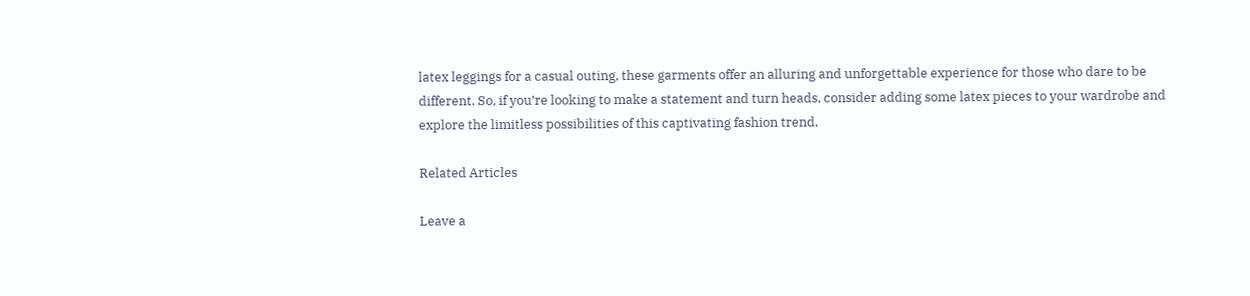latex leggings for a casual outing, these garments offer an alluring and unforgettable experience for those who dare to be different. So, if you’re looking to make a statement and turn heads, consider adding some latex pieces to your wardrobe and explore the limitless possibilities of this captivating fashion trend.

Related Articles

Leave a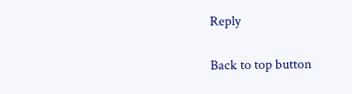Reply

Back to top button